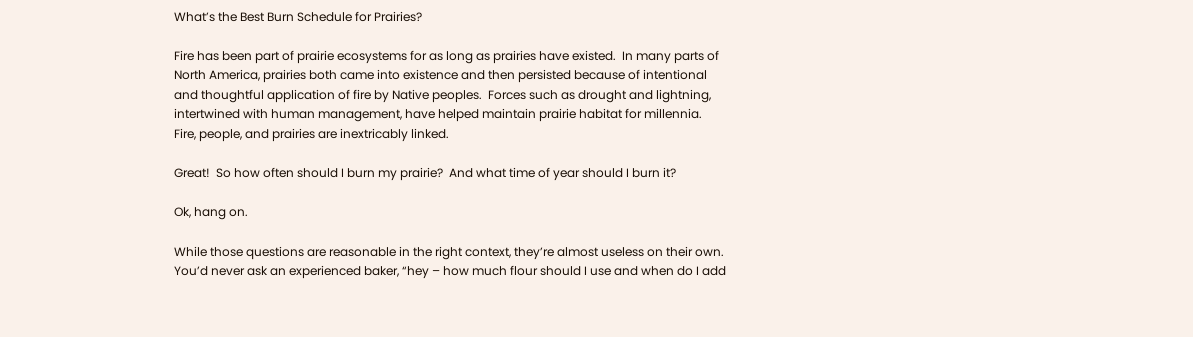What’s the Best Burn Schedule for Prairies?

Fire has been part of prairie ecosystems for as long as prairies have existed.  In many parts of North America, prairies both came into existence and then persisted because of intentional and thoughtful application of fire by Native peoples.  Forces such as drought and lightning, intertwined with human management, have helped maintain prairie habitat for millennia.  Fire, people, and prairies are inextricably linked.

Great!  So how often should I burn my prairie?  And what time of year should I burn it?

Ok, hang on.

While those questions are reasonable in the right context, they’re almost useless on their own.  You’d never ask an experienced baker, “hey – how much flour should I use and when do I add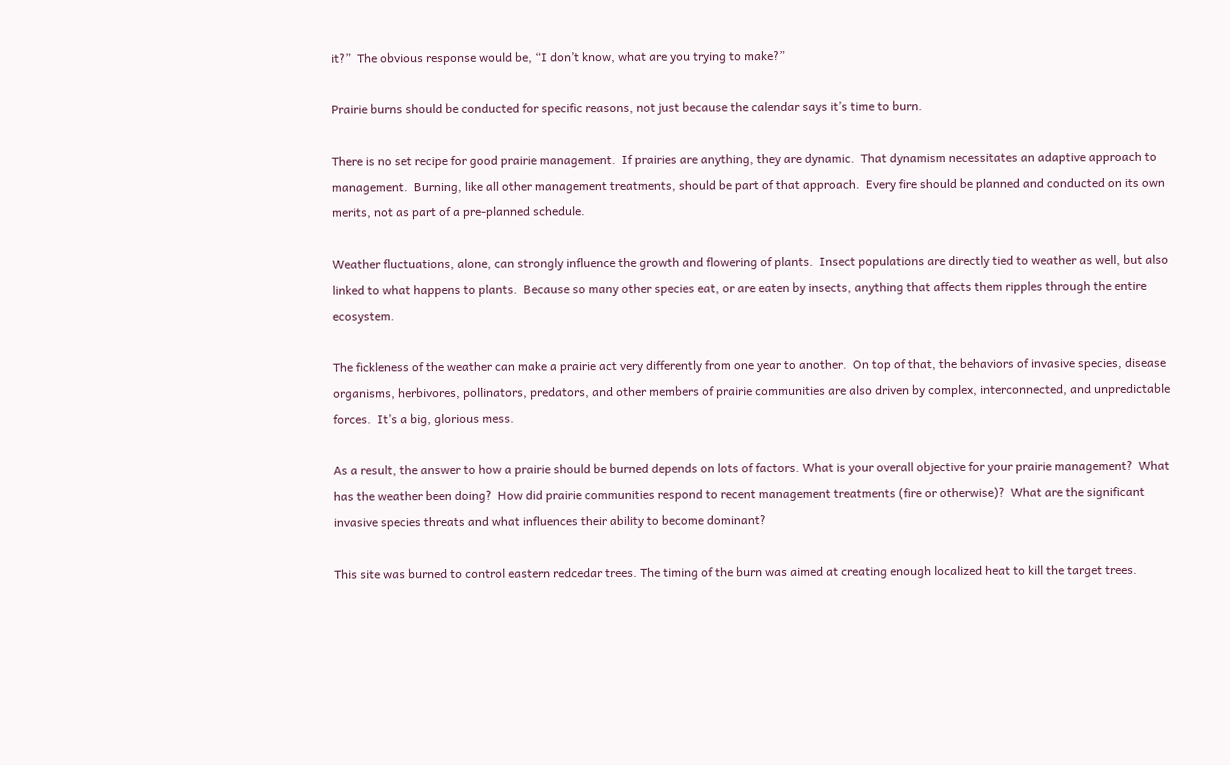it?”  The obvious response would be, “I don’t know, what are you trying to make?”

Prairie burns should be conducted for specific reasons, not just because the calendar says it’s time to burn.

There is no set recipe for good prairie management.  If prairies are anything, they are dynamic.  That dynamism necessitates an adaptive approach to management.  Burning, like all other management treatments, should be part of that approach.  Every fire should be planned and conducted on its own merits, not as part of a pre-planned schedule.

Weather fluctuations, alone, can strongly influence the growth and flowering of plants.  Insect populations are directly tied to weather as well, but also linked to what happens to plants.  Because so many other species eat, or are eaten by insects, anything that affects them ripples through the entire ecosystem.

The fickleness of the weather can make a prairie act very differently from one year to another.  On top of that, the behaviors of invasive species, disease organisms, herbivores, pollinators, predators, and other members of prairie communities are also driven by complex, interconnected, and unpredictable forces.  It’s a big, glorious mess.

As a result, the answer to how a prairie should be burned depends on lots of factors. What is your overall objective for your prairie management?  What has the weather been doing?  How did prairie communities respond to recent management treatments (fire or otherwise)?  What are the significant invasive species threats and what influences their ability to become dominant?

This site was burned to control eastern redcedar trees. The timing of the burn was aimed at creating enough localized heat to kill the target trees.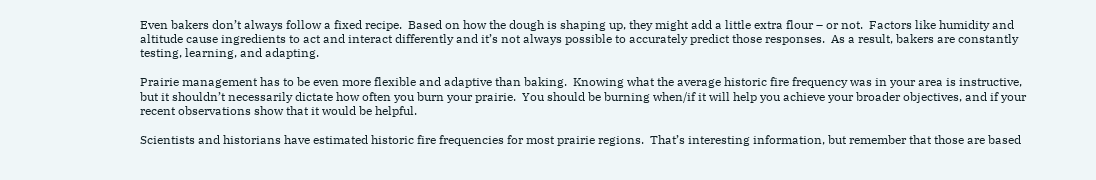Even bakers don’t always follow a fixed recipe.  Based on how the dough is shaping up, they might add a little extra flour – or not.  Factors like humidity and altitude cause ingredients to act and interact differently and it’s not always possible to accurately predict those responses.  As a result, bakers are constantly testing, learning, and adapting.

Prairie management has to be even more flexible and adaptive than baking.  Knowing what the average historic fire frequency was in your area is instructive, but it shouldn’t necessarily dictate how often you burn your prairie.  You should be burning when/if it will help you achieve your broader objectives, and if your recent observations show that it would be helpful.

Scientists and historians have estimated historic fire frequencies for most prairie regions.  That’s interesting information, but remember that those are based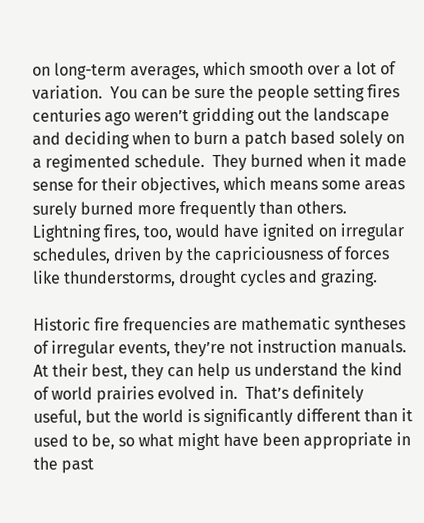on long-term averages, which smooth over a lot of variation.  You can be sure the people setting fires centuries ago weren’t gridding out the landscape and deciding when to burn a patch based solely on a regimented schedule.  They burned when it made sense for their objectives, which means some areas surely burned more frequently than others.  Lightning fires, too, would have ignited on irregular schedules, driven by the capriciousness of forces like thunderstorms, drought cycles and grazing.

Historic fire frequencies are mathematic syntheses of irregular events, they’re not instruction manuals.  At their best, they can help us understand the kind of world prairies evolved in.  That’s definitely useful, but the world is significantly different than it used to be, so what might have been appropriate in the past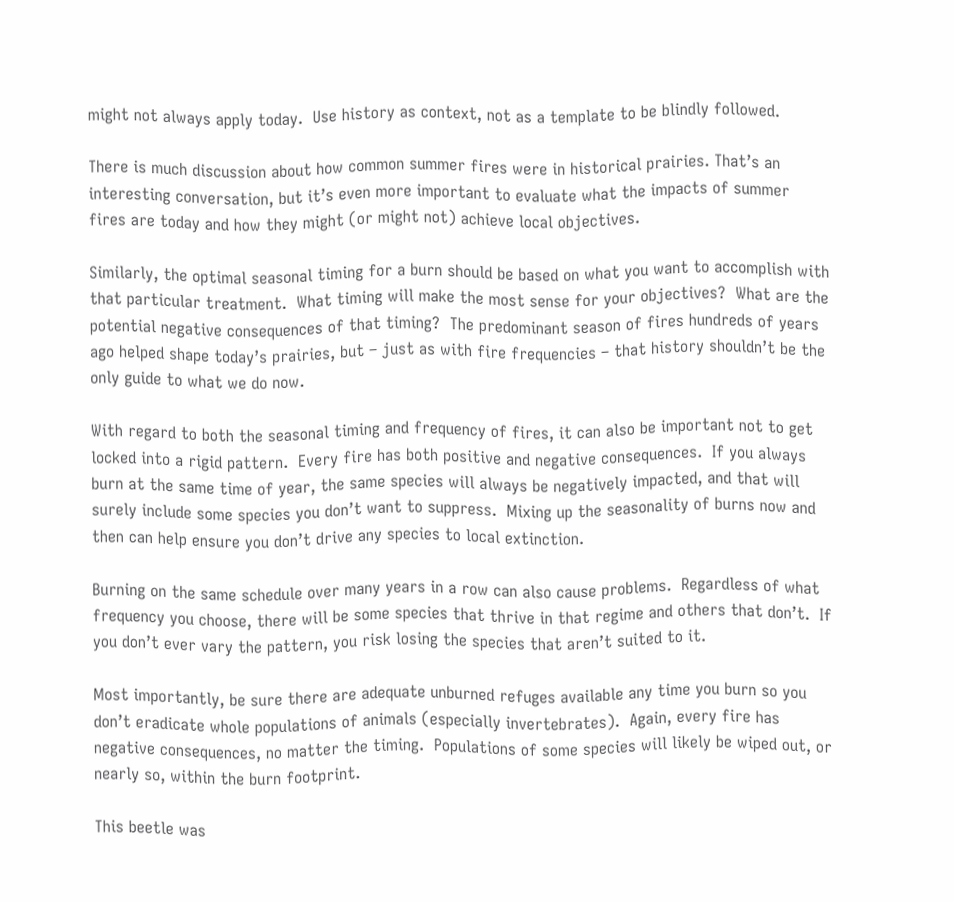might not always apply today.  Use history as context, not as a template to be blindly followed.

There is much discussion about how common summer fires were in historical prairies. That’s an interesting conversation, but it’s even more important to evaluate what the impacts of summer fires are today and how they might (or might not) achieve local objectives.

Similarly, the optimal seasonal timing for a burn should be based on what you want to accomplish with that particular treatment.  What timing will make the most sense for your objectives?  What are the potential negative consequences of that timing?  The predominant season of fires hundreds of years ago helped shape today’s prairies, but – just as with fire frequencies – that history shouldn’t be the only guide to what we do now.

With regard to both the seasonal timing and frequency of fires, it can also be important not to get locked into a rigid pattern.  Every fire has both positive and negative consequences.  If you always burn at the same time of year, the same species will always be negatively impacted, and that will surely include some species you don’t want to suppress.  Mixing up the seasonality of burns now and then can help ensure you don’t drive any species to local extinction.

Burning on the same schedule over many years in a row can also cause problems.  Regardless of what frequency you choose, there will be some species that thrive in that regime and others that don’t.  If you don’t ever vary the pattern, you risk losing the species that aren’t suited to it.

Most importantly, be sure there are adequate unburned refuges available any time you burn so you don’t eradicate whole populations of animals (especially invertebrates).  Again, every fire has negative consequences, no matter the timing.  Populations of some species will likely be wiped out, or nearly so, within the burn footprint.

This beetle was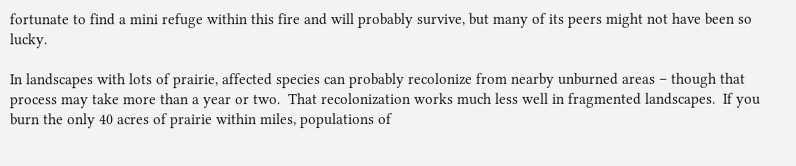fortunate to find a mini refuge within this fire and will probably survive, but many of its peers might not have been so lucky.

In landscapes with lots of prairie, affected species can probably recolonize from nearby unburned areas – though that process may take more than a year or two.  That recolonization works much less well in fragmented landscapes.  If you burn the only 40 acres of prairie within miles, populations of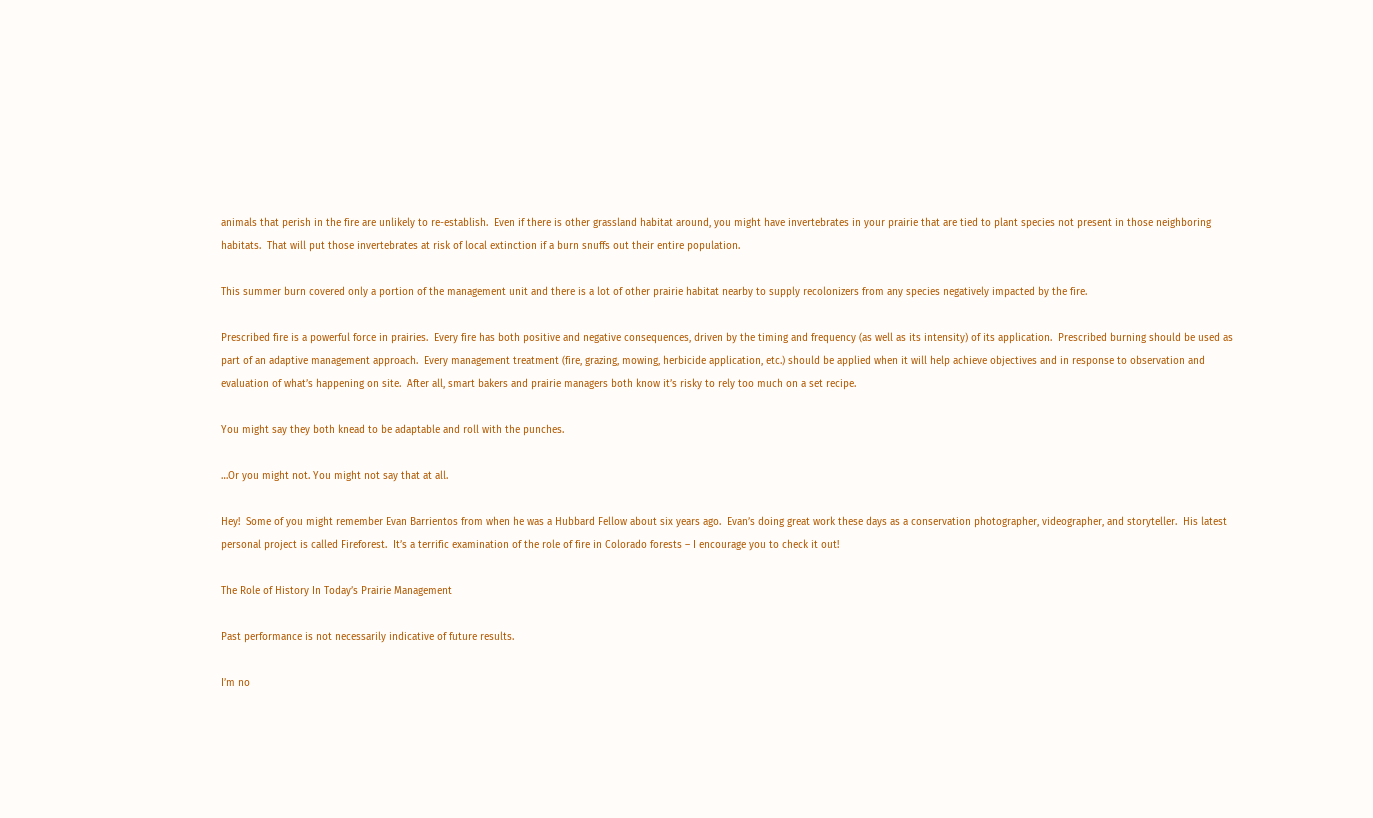animals that perish in the fire are unlikely to re-establish.  Even if there is other grassland habitat around, you might have invertebrates in your prairie that are tied to plant species not present in those neighboring habitats.  That will put those invertebrates at risk of local extinction if a burn snuffs out their entire population.

This summer burn covered only a portion of the management unit and there is a lot of other prairie habitat nearby to supply recolonizers from any species negatively impacted by the fire.

Prescribed fire is a powerful force in prairies.  Every fire has both positive and negative consequences, driven by the timing and frequency (as well as its intensity) of its application.  Prescribed burning should be used as part of an adaptive management approach.  Every management treatment (fire, grazing, mowing, herbicide application, etc.) should be applied when it will help achieve objectives and in response to observation and evaluation of what’s happening on site.  After all, smart bakers and prairie managers both know it’s risky to rely too much on a set recipe.

You might say they both knead to be adaptable and roll with the punches.

…Or you might not. You might not say that at all.

Hey!  Some of you might remember Evan Barrientos from when he was a Hubbard Fellow about six years ago.  Evan’s doing great work these days as a conservation photographer, videographer, and storyteller.  His latest personal project is called Fireforest.  It’s a terrific examination of the role of fire in Colorado forests – I encourage you to check it out!

The Role of History In Today’s Prairie Management

Past performance is not necessarily indicative of future results.

I’m no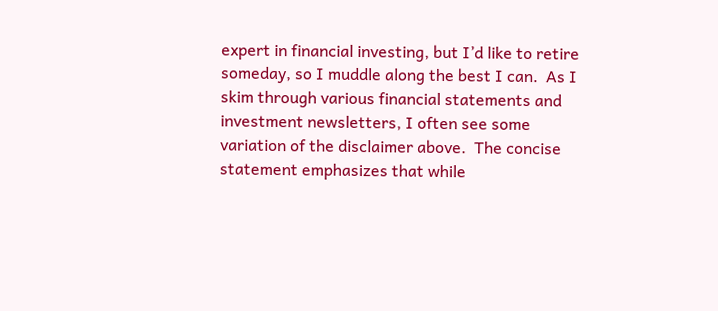expert in financial investing, but I’d like to retire someday, so I muddle along the best I can.  As I skim through various financial statements and investment newsletters, I often see some variation of the disclaimer above.  The concise statement emphasizes that while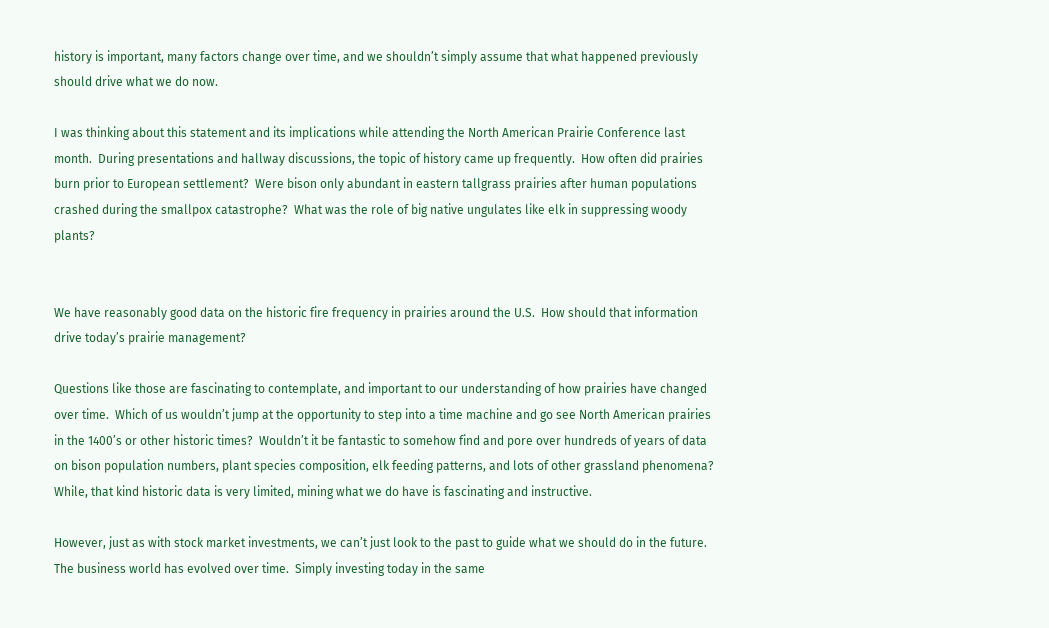history is important, many factors change over time, and we shouldn’t simply assume that what happened previously should drive what we do now.

I was thinking about this statement and its implications while attending the North American Prairie Conference last month.  During presentations and hallway discussions, the topic of history came up frequently.  How often did prairies burn prior to European settlement?  Were bison only abundant in eastern tallgrass prairies after human populations crashed during the smallpox catastrophe?  What was the role of big native ungulates like elk in suppressing woody plants?


We have reasonably good data on the historic fire frequency in prairies around the U.S.  How should that information drive today’s prairie management?

Questions like those are fascinating to contemplate, and important to our understanding of how prairies have changed over time.  Which of us wouldn’t jump at the opportunity to step into a time machine and go see North American prairies in the 1400’s or other historic times?  Wouldn’t it be fantastic to somehow find and pore over hundreds of years of data on bison population numbers, plant species composition, elk feeding patterns, and lots of other grassland phenomena?  While, that kind historic data is very limited, mining what we do have is fascinating and instructive.

However, just as with stock market investments, we can’t just look to the past to guide what we should do in the future.  The business world has evolved over time.  Simply investing today in the same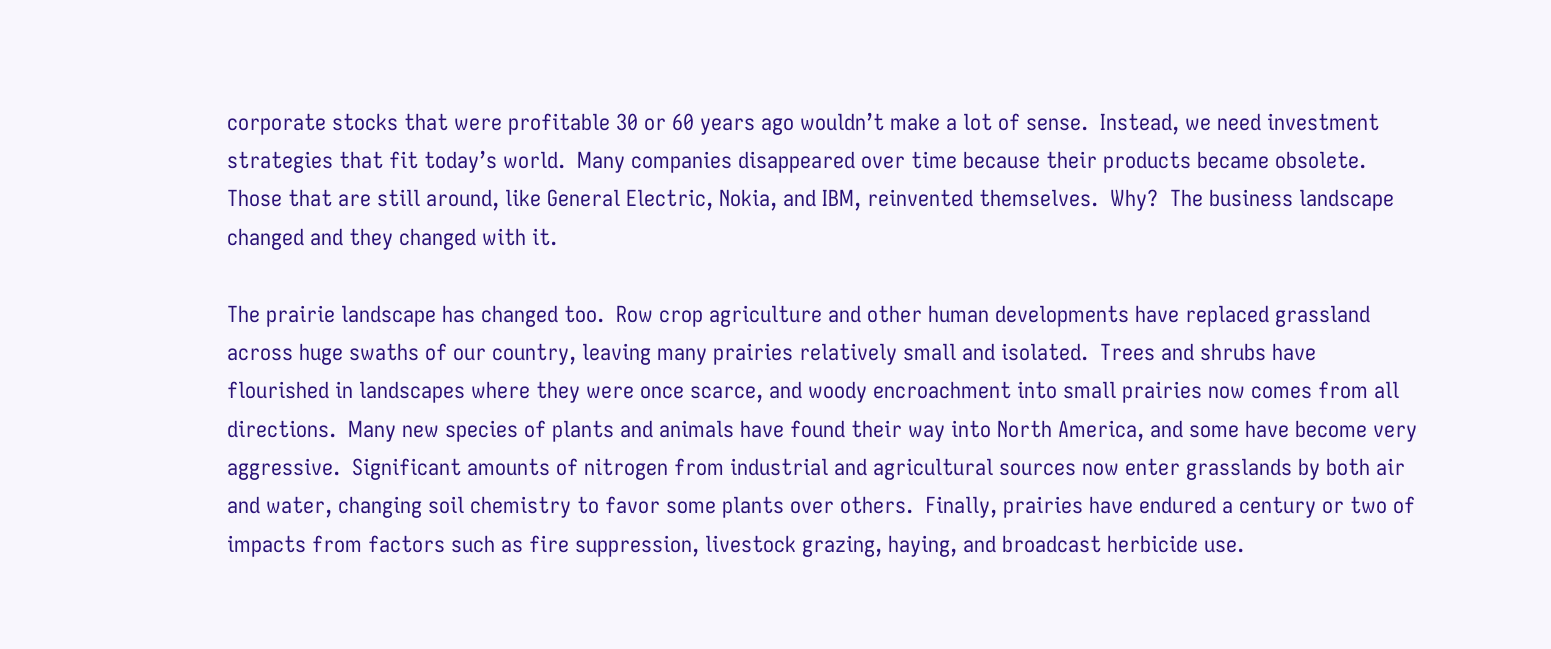corporate stocks that were profitable 30 or 60 years ago wouldn’t make a lot of sense.  Instead, we need investment strategies that fit today’s world.  Many companies disappeared over time because their products became obsolete.  Those that are still around, like General Electric, Nokia, and IBM, reinvented themselves.  Why?  The business landscape changed and they changed with it.

The prairie landscape has changed too.  Row crop agriculture and other human developments have replaced grassland across huge swaths of our country, leaving many prairies relatively small and isolated.  Trees and shrubs have flourished in landscapes where they were once scarce, and woody encroachment into small prairies now comes from all directions.  Many new species of plants and animals have found their way into North America, and some have become very aggressive.  Significant amounts of nitrogen from industrial and agricultural sources now enter grasslands by both air and water, changing soil chemistry to favor some plants over others.  Finally, prairies have endured a century or two of impacts from factors such as fire suppression, livestock grazing, haying, and broadcast herbicide use.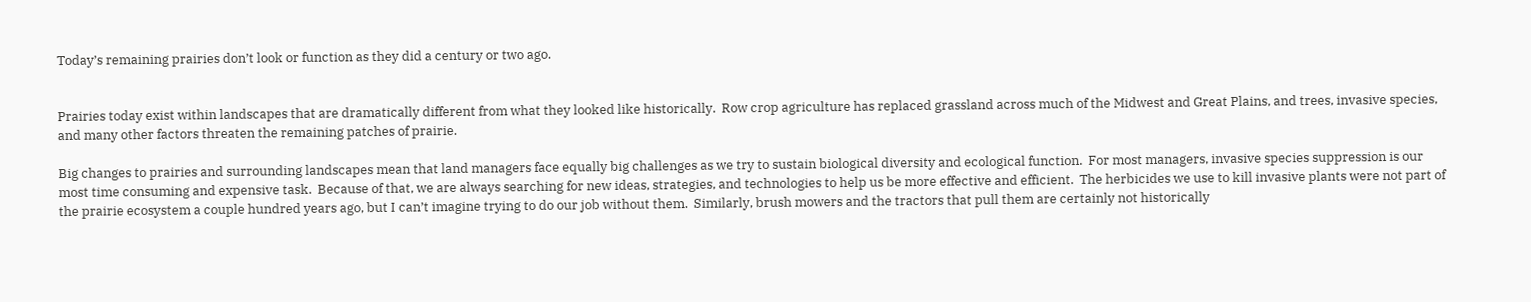Today’s remaining prairies don’t look or function as they did a century or two ago.


Prairies today exist within landscapes that are dramatically different from what they looked like historically.  Row crop agriculture has replaced grassland across much of the Midwest and Great Plains, and trees, invasive species, and many other factors threaten the remaining patches of prairie.

Big changes to prairies and surrounding landscapes mean that land managers face equally big challenges as we try to sustain biological diversity and ecological function.  For most managers, invasive species suppression is our most time consuming and expensive task.  Because of that, we are always searching for new ideas, strategies, and technologies to help us be more effective and efficient.  The herbicides we use to kill invasive plants were not part of the prairie ecosystem a couple hundred years ago, but I can’t imagine trying to do our job without them.  Similarly, brush mowers and the tractors that pull them are certainly not historically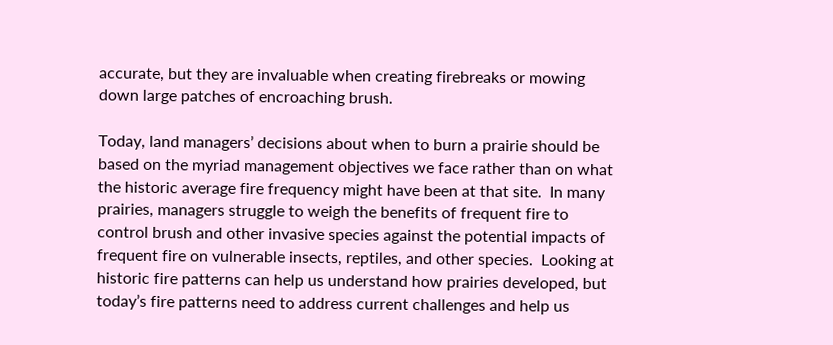accurate, but they are invaluable when creating firebreaks or mowing down large patches of encroaching brush.

Today, land managers’ decisions about when to burn a prairie should be based on the myriad management objectives we face rather than on what the historic average fire frequency might have been at that site.  In many prairies, managers struggle to weigh the benefits of frequent fire to control brush and other invasive species against the potential impacts of frequent fire on vulnerable insects, reptiles, and other species.  Looking at historic fire patterns can help us understand how prairies developed, but today’s fire patterns need to address current challenges and help us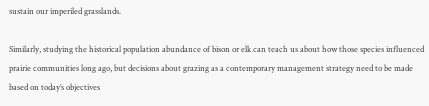sustain our imperiled grasslands.

Similarly, studying the historical population abundance of bison or elk can teach us about how those species influenced prairie communities long ago, but decisions about grazing as a contemporary management strategy need to be made based on today’s objectives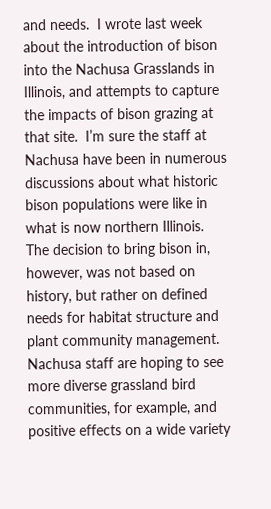and needs.  I wrote last week about the introduction of bison into the Nachusa Grasslands in Illinois, and attempts to capture the impacts of bison grazing at that site.  I’m sure the staff at Nachusa have been in numerous discussions about what historic bison populations were like in what is now northern Illinois.  The decision to bring bison in, however, was not based on history, but rather on defined needs for habitat structure and plant community management.  Nachusa staff are hoping to see more diverse grassland bird communities, for example, and positive effects on a wide variety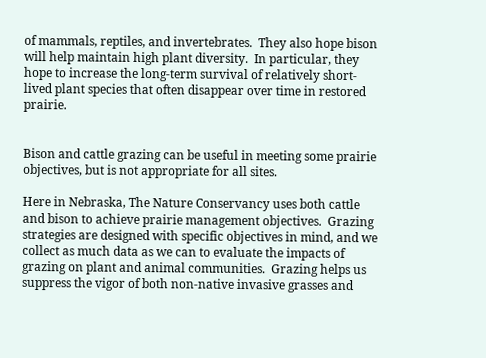of mammals, reptiles, and invertebrates.  They also hope bison will help maintain high plant diversity.  In particular, they hope to increase the long-term survival of relatively short-lived plant species that often disappear over time in restored prairie.


Bison and cattle grazing can be useful in meeting some prairie objectives, but is not appropriate for all sites.

Here in Nebraska, The Nature Conservancy uses both cattle and bison to achieve prairie management objectives.  Grazing strategies are designed with specific objectives in mind, and we collect as much data as we can to evaluate the impacts of grazing on plant and animal communities.  Grazing helps us suppress the vigor of both non-native invasive grasses and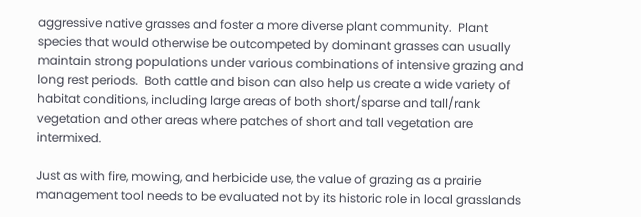aggressive native grasses and foster a more diverse plant community.  Plant species that would otherwise be outcompeted by dominant grasses can usually maintain strong populations under various combinations of intensive grazing and long rest periods.  Both cattle and bison can also help us create a wide variety of habitat conditions, including large areas of both short/sparse and tall/rank vegetation and other areas where patches of short and tall vegetation are intermixed.

Just as with fire, mowing, and herbicide use, the value of grazing as a prairie management tool needs to be evaluated not by its historic role in local grasslands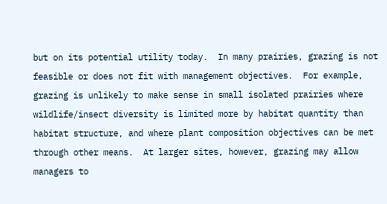but on its potential utility today.  In many prairies, grazing is not feasible or does not fit with management objectives.  For example, grazing is unlikely to make sense in small isolated prairies where wildlife/insect diversity is limited more by habitat quantity than habitat structure, and where plant composition objectives can be met through other means.  At larger sites, however, grazing may allow managers to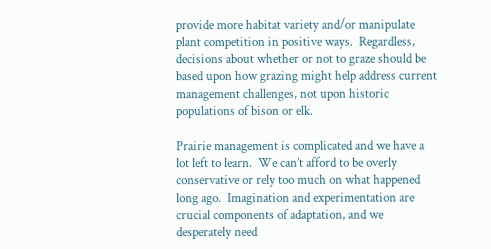provide more habitat variety and/or manipulate plant competition in positive ways.  Regardless, decisions about whether or not to graze should be based upon how grazing might help address current management challenges, not upon historic populations of bison or elk.

Prairie management is complicated and we have a lot left to learn.  We can’t afford to be overly conservative or rely too much on what happened long ago.  Imagination and experimentation are crucial components of adaptation, and we desperately need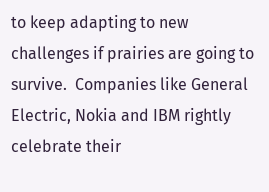to keep adapting to new challenges if prairies are going to survive.  Companies like General Electric, Nokia and IBM rightly celebrate their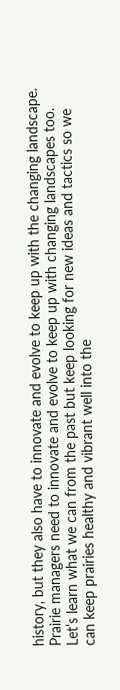history, but they also have to innovate and evolve to keep up with the changing landscape.  Prairie managers need to innovate and evolve to keep up with changing landscapes too.  Let’s learn what we can from the past but keep looking for new ideas and tactics so we can keep prairies healthy and vibrant well into the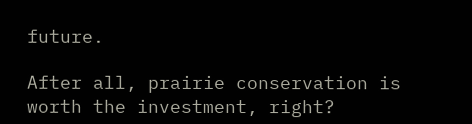future.

After all, prairie conservation is worth the investment, right?